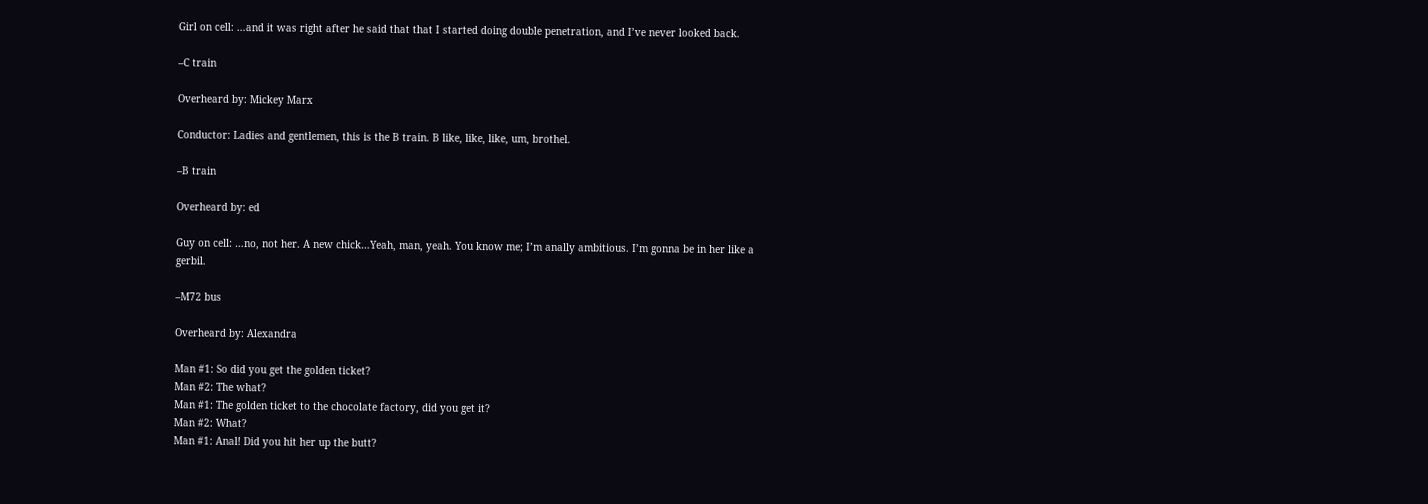Girl on cell: …and it was right after he said that that I started doing double penetration, and I’ve never looked back.

–C train

Overheard by: Mickey Marx

Conductor: Ladies and gentlemen, this is the B train. B like, like, like, um, brothel.

–B train

Overheard by: ed

Guy on cell: …no, not her. A new chick…Yeah, man, yeah. You know me; I’m anally ambitious. I’m gonna be in her like a gerbil.

–M72 bus

Overheard by: Alexandra

Man #1: So did you get the golden ticket?
Man #2: The what?
Man #1: The golden ticket to the chocolate factory, did you get it?
Man #2: What?
Man #1: Anal! Did you hit her up the butt?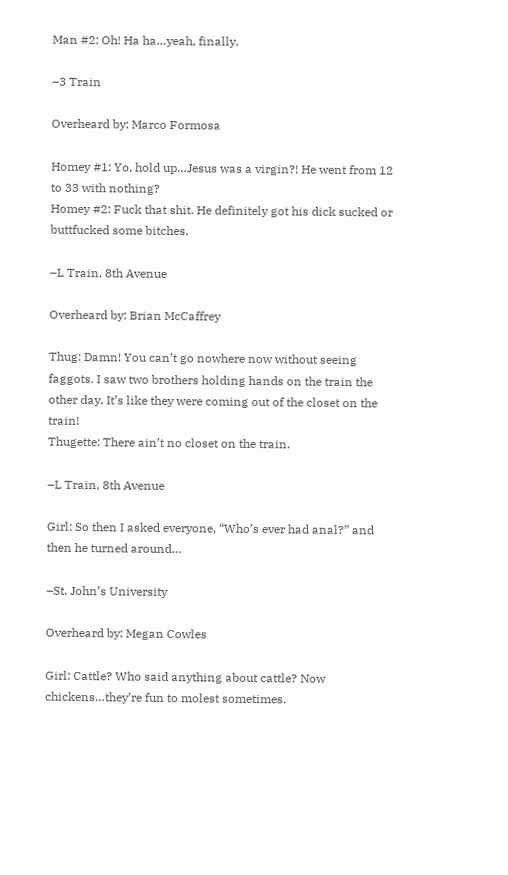Man #2: Oh! Ha ha…yeah, finally.

–3 Train

Overheard by: Marco Formosa

Homey #1: Yo, hold up…Jesus was a virgin?! He went from 12 to 33 with nothing?
Homey #2: Fuck that shit. He definitely got his dick sucked or buttfucked some bitches.

–L Train, 8th Avenue

Overheard by: Brian McCaffrey

Thug: Damn! You can’t go nowhere now without seeing faggots. I saw two brothers holding hands on the train the other day. It’s like they were coming out of the closet on the train!
Thugette: There ain’t no closet on the train.

–L Train, 8th Avenue

Girl: So then I asked everyone, “Who’s ever had anal?” and then he turned around…

–St. John’s University

Overheard by: Megan Cowles

Girl: Cattle? Who said anything about cattle? Now chickens…they’re fun to molest sometimes.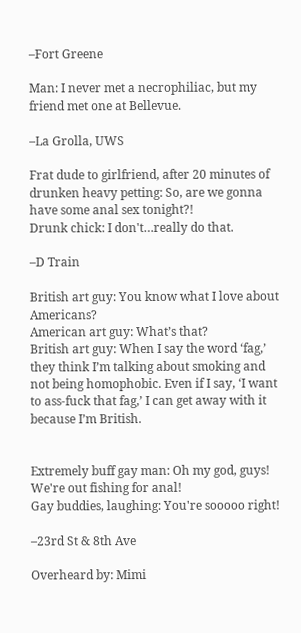–Fort Greene

Man: I never met a necrophiliac, but my friend met one at Bellevue.

–La Grolla, UWS

Frat dude to girlfriend, after 20 minutes of drunken heavy petting: So, are we gonna have some anal sex tonight?!
Drunk chick: I don't…really do that.

–D Train

British art guy: You know what I love about Americans?
American art guy: What’s that?
British art guy: When I say the word ‘fag,’ they think I’m talking about smoking and not being homophobic. Even if I say, ‘I want to ass-fuck that fag,’ I can get away with it because I’m British.


Extremely buff gay man: Oh my god, guys! We're out fishing for anal!
Gay buddies, laughing: You're sooooo right!

–23rd St & 8th Ave

Overheard by: Mimi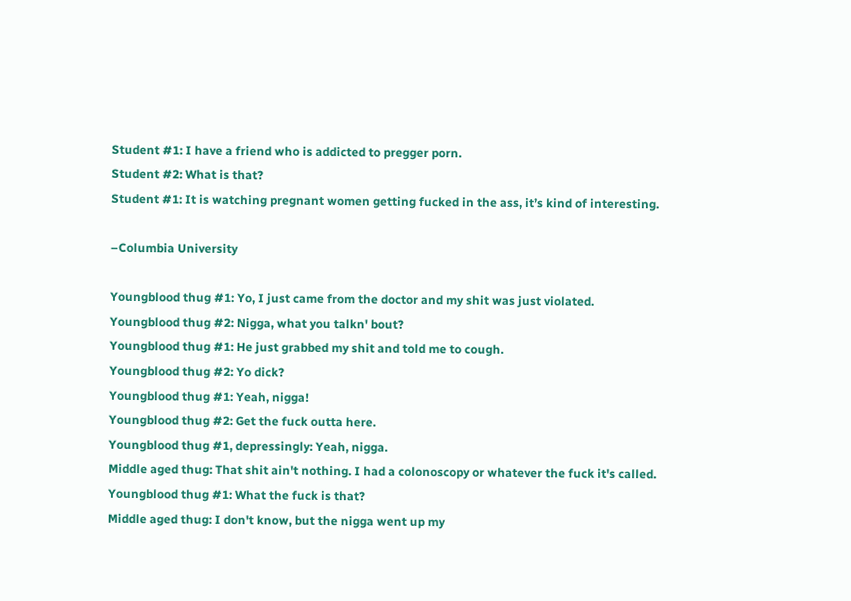Student #1: I have a friend who is addicted to pregger porn.
Student #2: What is that?
Student #1: It is watching pregnant women getting fucked in the ass, it’s kind of interesting.

–Columbia University

Youngblood thug #1: Yo, I just came from the doctor and my shit was just violated.
Youngblood thug #2: Nigga, what you talkn' bout?
Youngblood thug #1: He just grabbed my shit and told me to cough.
Youngblood thug #2: Yo dick?
Youngblood thug #1: Yeah, nigga!
Youngblood thug #2: Get the fuck outta here.
Youngblood thug #1, depressingly: Yeah, nigga.
Middle aged thug: That shit ain't nothing. I had a colonoscopy or whatever the fuck it's called.
Youngblood thug #1: What the fuck is that?
Middle aged thug: I don't know, but the nigga went up my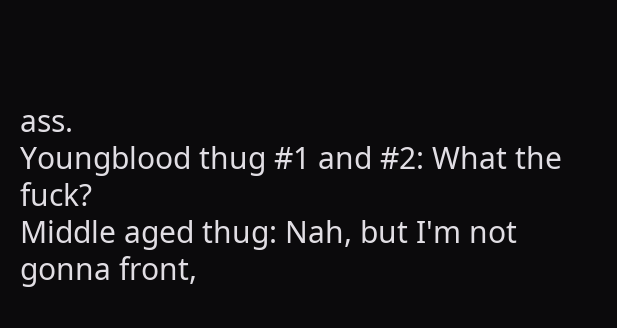ass.
Youngblood thug #1 and #2: What the fuck?
Middle aged thug: Nah, but I'm not gonna front,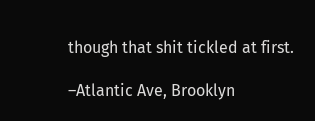though that shit tickled at first.

–Atlantic Ave, Brooklyn